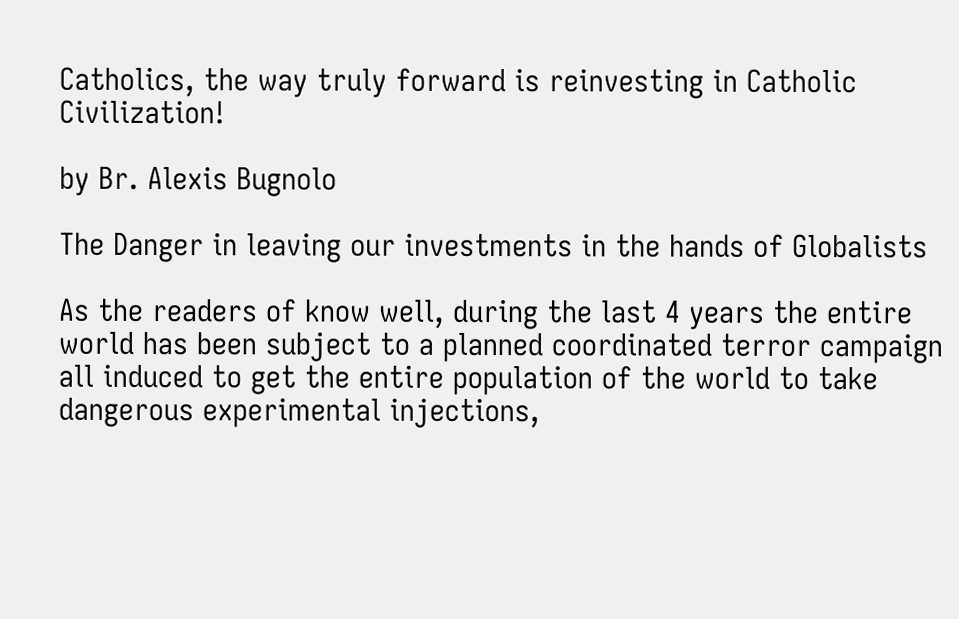Catholics, the way truly forward is reinvesting in Catholic Civilization!

by Br. Alexis Bugnolo

The Danger in leaving our investments in the hands of Globalists

As the readers of know well, during the last 4 years the entire world has been subject to a planned coordinated terror campaign all induced to get the entire population of the world to take dangerous experimental injections,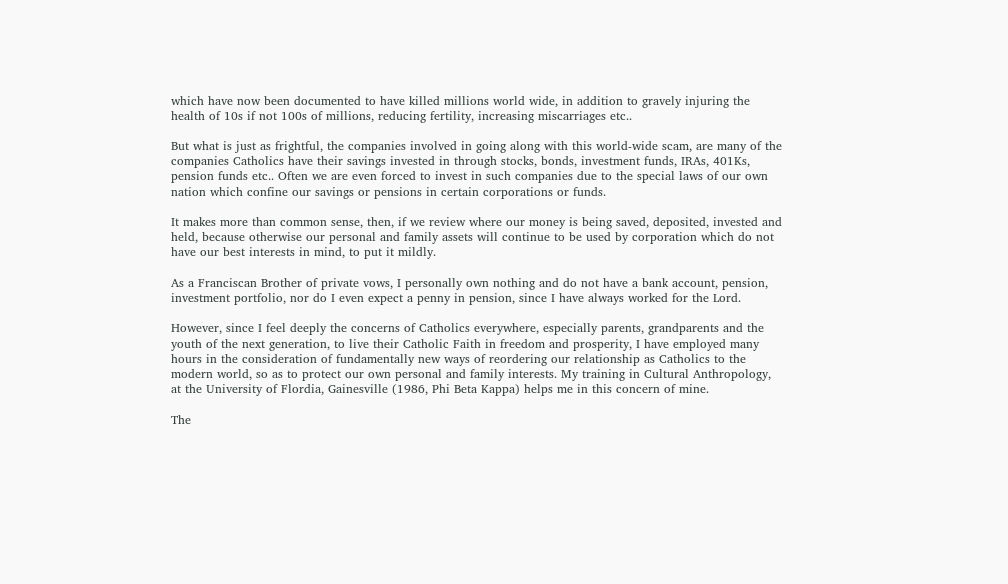which have now been documented to have killed millions world wide, in addition to gravely injuring the health of 10s if not 100s of millions, reducing fertility, increasing miscarriages etc..

But what is just as frightful, the companies involved in going along with this world-wide scam, are many of the companies Catholics have their savings invested in through stocks, bonds, investment funds, IRAs, 401Ks, pension funds etc.. Often we are even forced to invest in such companies due to the special laws of our own nation which confine our savings or pensions in certain corporations or funds.

It makes more than common sense, then, if we review where our money is being saved, deposited, invested and held, because otherwise our personal and family assets will continue to be used by corporation which do not have our best interests in mind, to put it mildly.

As a Franciscan Brother of private vows, I personally own nothing and do not have a bank account, pension, investment portfolio, nor do I even expect a penny in pension, since I have always worked for the Lord.

However, since I feel deeply the concerns of Catholics everywhere, especially parents, grandparents and the youth of the next generation, to live their Catholic Faith in freedom and prosperity, I have employed many hours in the consideration of fundamentally new ways of reordering our relationship as Catholics to the modern world, so as to protect our own personal and family interests. My training in Cultural Anthropology, at the University of Flordia, Gainesville (1986, Phi Beta Kappa) helps me in this concern of mine.

The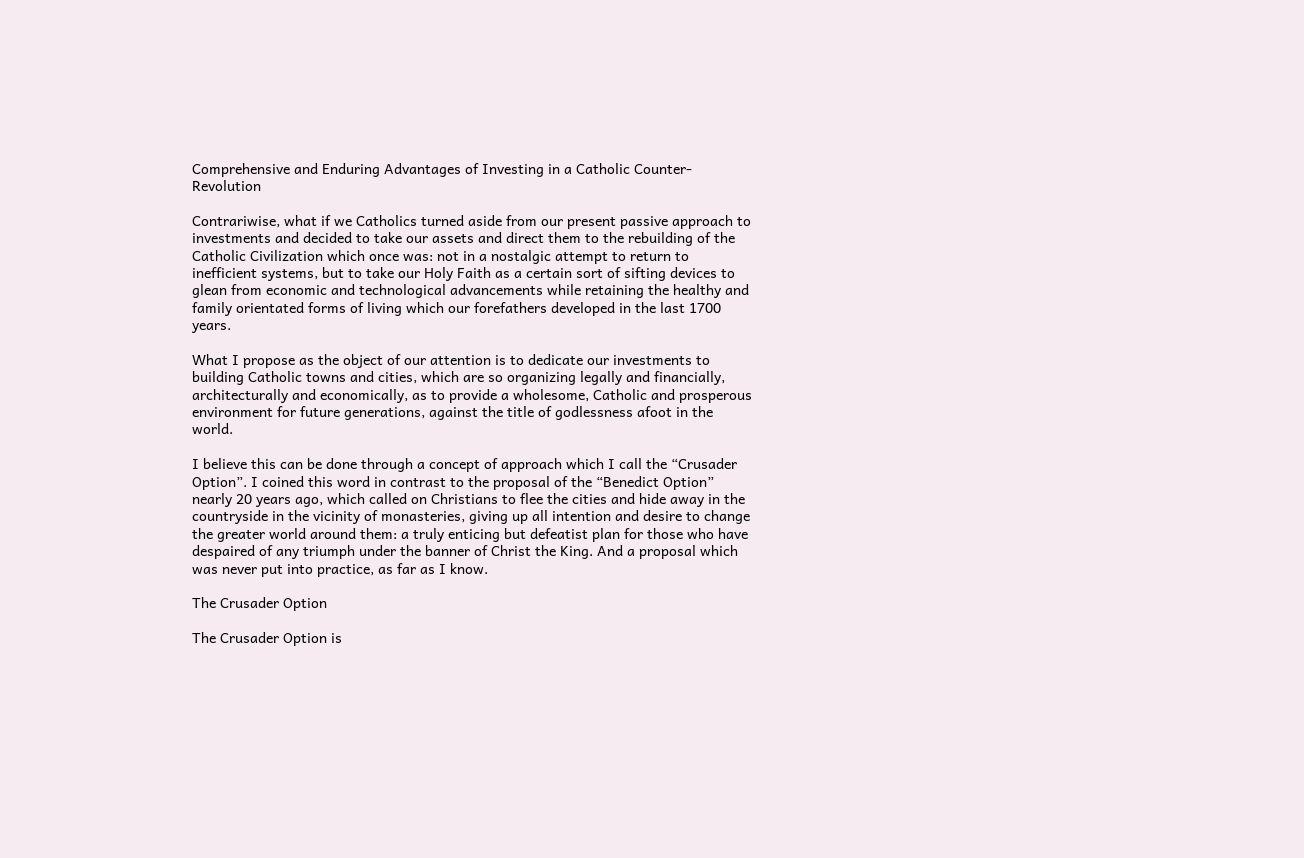Comprehensive and Enduring Advantages of Investing in a Catholic Counter-Revolution

Contrariwise, what if we Catholics turned aside from our present passive approach to investments and decided to take our assets and direct them to the rebuilding of the Catholic Civilization which once was: not in a nostalgic attempt to return to inefficient systems, but to take our Holy Faith as a certain sort of sifting devices to glean from economic and technological advancements while retaining the healthy and family orientated forms of living which our forefathers developed in the last 1700 years.

What I propose as the object of our attention is to dedicate our investments to building Catholic towns and cities, which are so organizing legally and financially, architecturally and economically, as to provide a wholesome, Catholic and prosperous environment for future generations, against the title of godlessness afoot in the world.

I believe this can be done through a concept of approach which I call the “Crusader Option”. I coined this word in contrast to the proposal of the “Benedict Option” nearly 20 years ago, which called on Christians to flee the cities and hide away in the countryside in the vicinity of monasteries, giving up all intention and desire to change the greater world around them: a truly enticing but defeatist plan for those who have despaired of any triumph under the banner of Christ the King. And a proposal which was never put into practice, as far as I know.

The Crusader Option

The Crusader Option is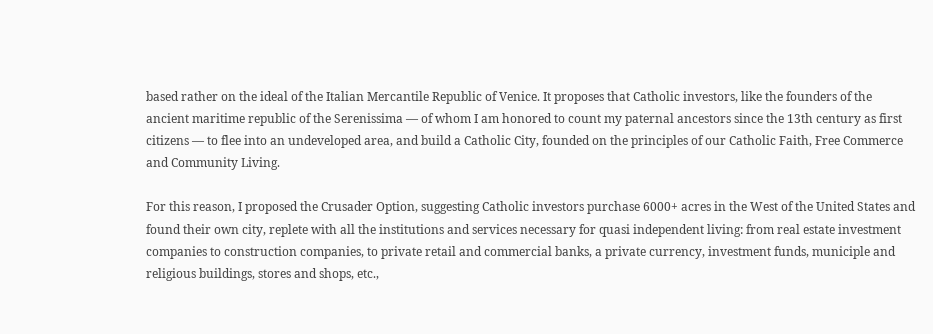based rather on the ideal of the Italian Mercantile Republic of Venice. It proposes that Catholic investors, like the founders of the ancient maritime republic of the Serenissima — of whom I am honored to count my paternal ancestors since the 13th century as first citizens — to flee into an undeveloped area, and build a Catholic City, founded on the principles of our Catholic Faith, Free Commerce and Community Living.

For this reason, I proposed the Crusader Option, suggesting Catholic investors purchase 6000+ acres in the West of the United States and found their own city, replete with all the institutions and services necessary for quasi independent living: from real estate investment companies to construction companies, to private retail and commercial banks, a private currency, investment funds, municiple and religious buildings, stores and shops, etc.,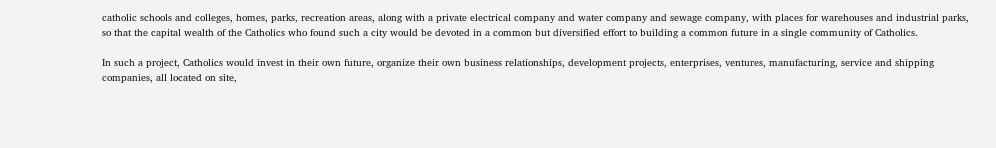catholic schools and colleges, homes, parks, recreation areas, along with a private electrical company and water company and sewage company, with places for warehouses and industrial parks, so that the capital wealth of the Catholics who found such a city would be devoted in a common but diversified effort to building a common future in a single community of Catholics.

In such a project, Catholics would invest in their own future, organize their own business relationships, development projects, enterprises, ventures, manufacturing, service and shipping companies, all located on site,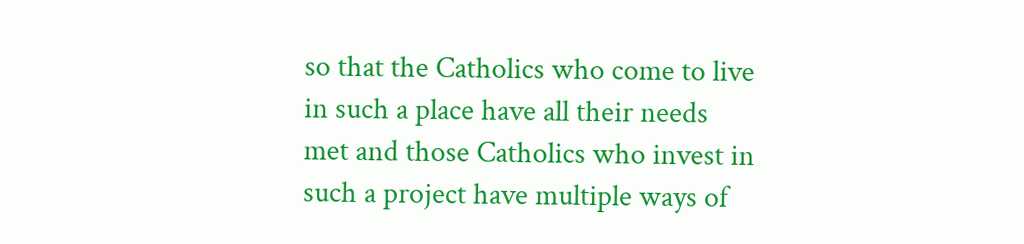so that the Catholics who come to live in such a place have all their needs met and those Catholics who invest in such a project have multiple ways of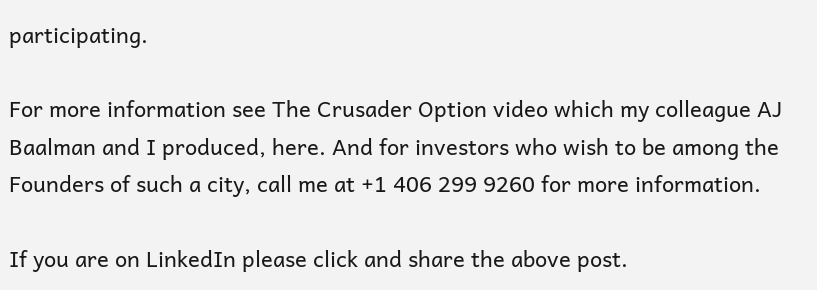participating.

For more information see The Crusader Option video which my colleague AJ Baalman and I produced, here. And for investors who wish to be among the Founders of such a city, call me at +1 406 299 9260 for more information.

If you are on LinkedIn please click and share the above post.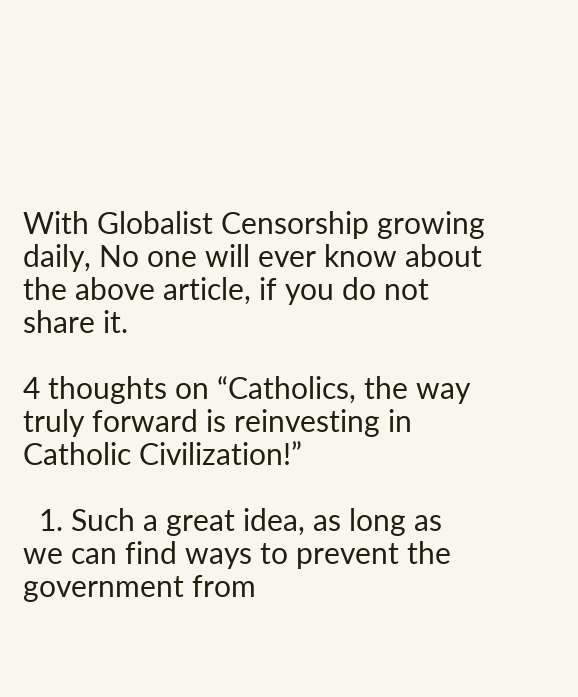With Globalist Censorship growing daily, No one will ever know about the above article, if you do not share it.

4 thoughts on “Catholics, the way truly forward is reinvesting in Catholic Civilization!”

  1. Such a great idea, as long as we can find ways to prevent the government from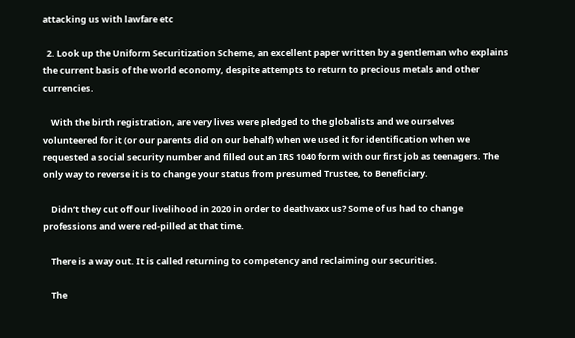attacking us with lawfare etc

  2. Look up the Uniform Securitization Scheme, an excellent paper written by a gentleman who explains the current basis of the world economy, despite attempts to return to precious metals and other currencies.

    With the birth registration, are very lives were pledged to the globalists and we ourselves volunteered for it (or our parents did on our behalf) when we used it for identification when we requested a social security number and filled out an IRS 1040 form with our first job as teenagers. The only way to reverse it is to change your status from presumed Trustee, to Beneficiary.

    Didn’t they cut off our livelihood in 2020 in order to deathvaxx us? Some of us had to change professions and were red-pilled at that time.

    There is a way out. It is called returning to competency and reclaiming our securities.

    The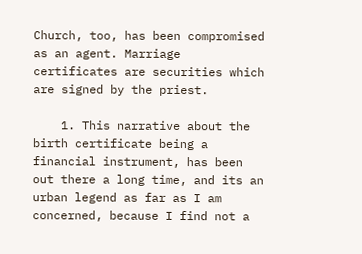Church, too, has been compromised as an agent. Marriage certificates are securities which are signed by the priest.

    1. This narrative about the birth certificate being a financial instrument, has been out there a long time, and its an urban legend as far as I am concerned, because I find not a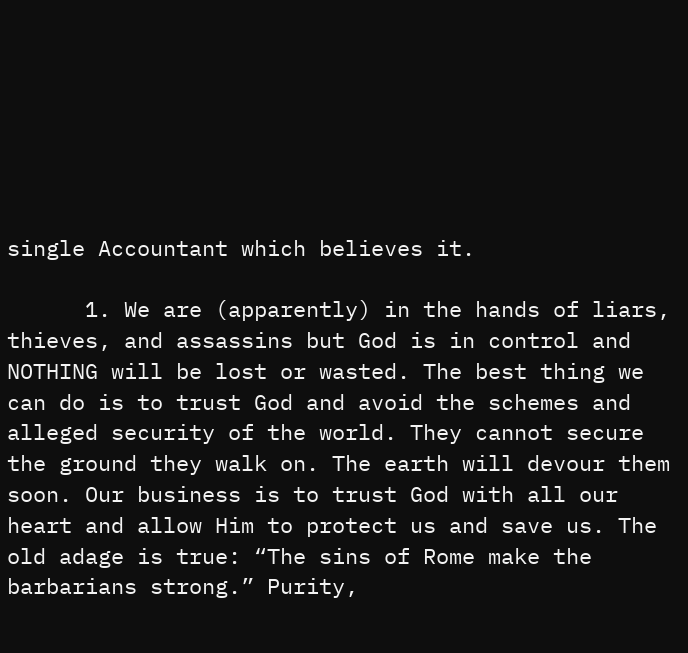single Accountant which believes it.

      1. We are (apparently) in the hands of liars, thieves, and assassins but God is in control and NOTHING will be lost or wasted. The best thing we can do is to trust God and avoid the schemes and alleged security of the world. They cannot secure the ground they walk on. The earth will devour them soon. Our business is to trust God with all our heart and allow Him to protect us and save us. The old adage is true: “The sins of Rome make the barbarians strong.” Purity,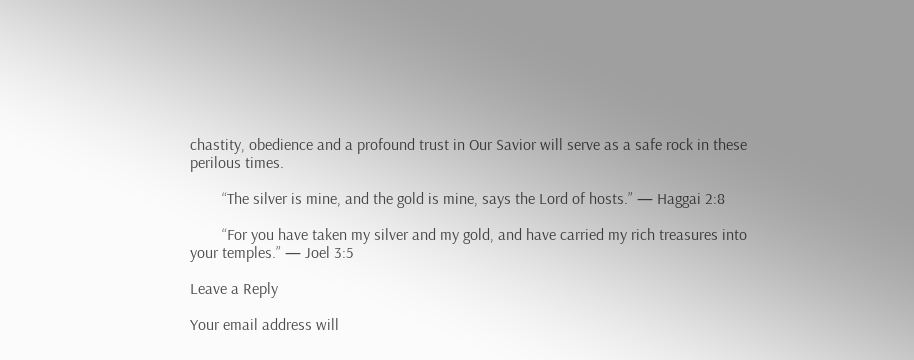chastity, obedience and a profound trust in Our Savior will serve as a safe rock in these perilous times.

        “The silver is mine, and the gold is mine, says the Lord of hosts.” — Haggai 2:8

        “For you have taken my silver and my gold, and have carried my rich treasures into your temples.” — Joel 3:5

Leave a Reply

Your email address will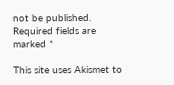not be published. Required fields are marked *

This site uses Akismet to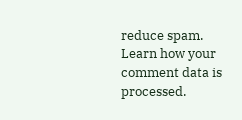reduce spam. Learn how your comment data is processed.